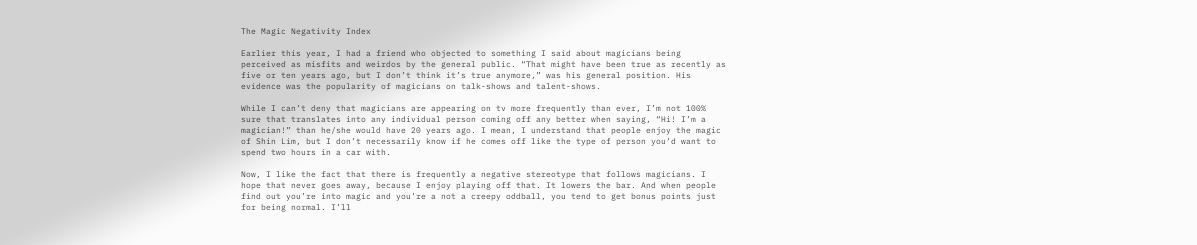The Magic Negativity Index

Earlier this year, I had a friend who objected to something I said about magicians being perceived as misfits and weirdos by the general public. “That might have been true as recently as five or ten years ago, but I don’t think it’s true anymore,” was his general position. His evidence was the popularity of magicians on talk-shows and talent-shows.

While I can’t deny that magicians are appearing on tv more frequently than ever, I’m not 100% sure that translates into any individual person coming off any better when saying, “Hi! I’m a magician!” than he/she would have 20 years ago. I mean, I understand that people enjoy the magic of Shin Lim, but I don’t necessarily know if he comes off like the type of person you’d want to spend two hours in a car with.

Now, I like the fact that there is frequently a negative stereotype that follows magicians. I hope that never goes away, because I enjoy playing off that. It lowers the bar. And when people find out you’re into magic and you’re a not a creepy oddball, you tend to get bonus points just for being normal. I’ll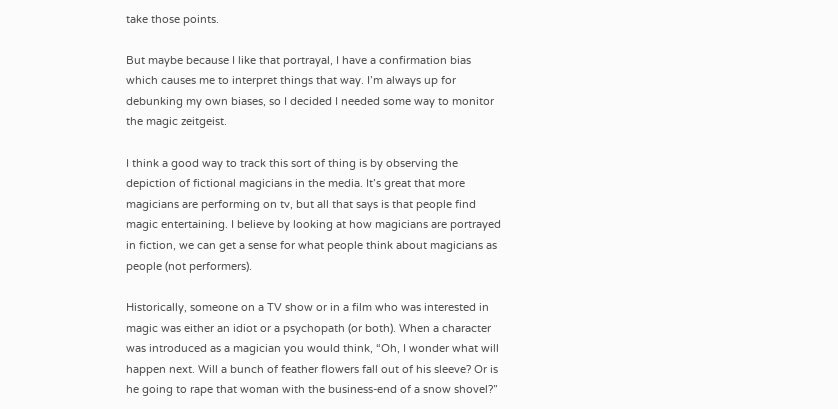take those points.

But maybe because I like that portrayal, I have a confirmation bias which causes me to interpret things that way. I’m always up for debunking my own biases, so I decided I needed some way to monitor the magic zeitgeist.

I think a good way to track this sort of thing is by observing the depiction of fictional magicians in the media. It’s great that more magicians are performing on tv, but all that says is that people find magic entertaining. I believe by looking at how magicians are portrayed in fiction, we can get a sense for what people think about magicians as people (not performers).

Historically, someone on a TV show or in a film who was interested in magic was either an idiot or a psychopath (or both). When a character was introduced as a magician you would think, “Oh, I wonder what will happen next. Will a bunch of feather flowers fall out of his sleeve? Or is he going to rape that woman with the business-end of a snow shovel?”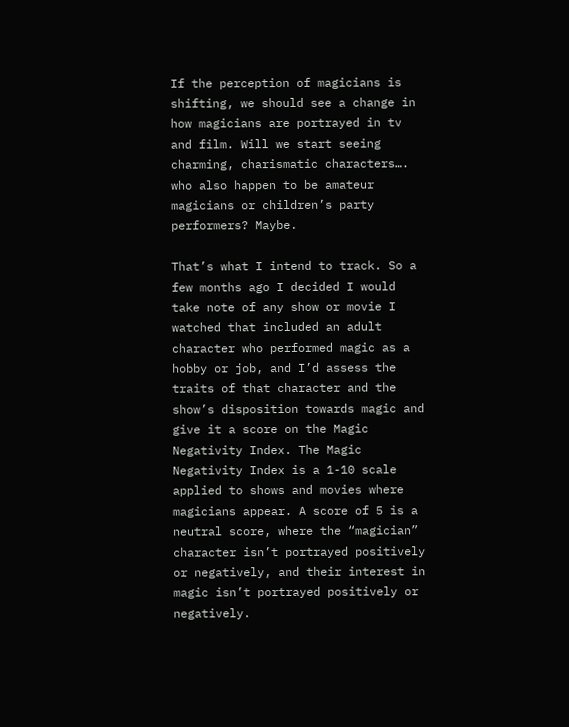If the perception of magicians is shifting, we should see a change in how magicians are portrayed in tv and film. Will we start seeing charming, charismatic characters…. who also happen to be amateur magicians or children’s party performers? Maybe.

That’s what I intend to track. So a few months ago I decided I would take note of any show or movie I watched that included an adult character who performed magic as a hobby or job, and I’d assess the traits of that character and the show’s disposition towards magic and give it a score on the Magic Negativity Index. The Magic Negativity Index is a 1-10 scale applied to shows and movies where magicians appear. A score of 5 is a neutral score, where the “magician” character isn’t portrayed positively or negatively, and their interest in magic isn’t portrayed positively or negatively.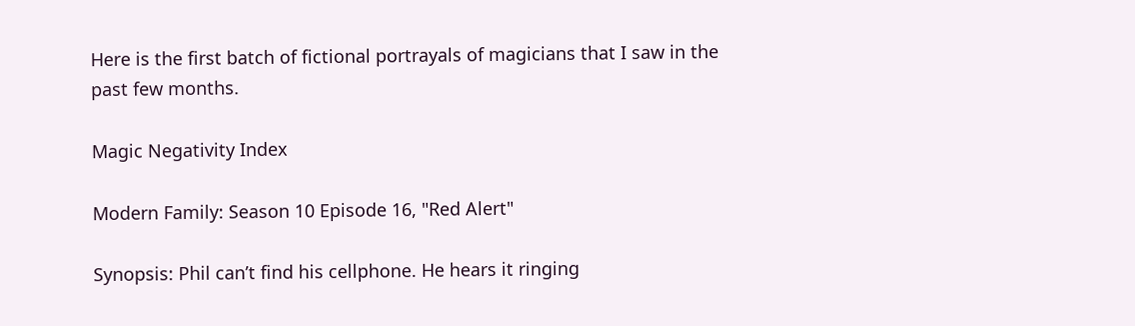Here is the first batch of fictional portrayals of magicians that I saw in the past few months.

Magic Negativity Index

Modern Family: Season 10 Episode 16, "Red Alert"

Synopsis: Phil can’t find his cellphone. He hears it ringing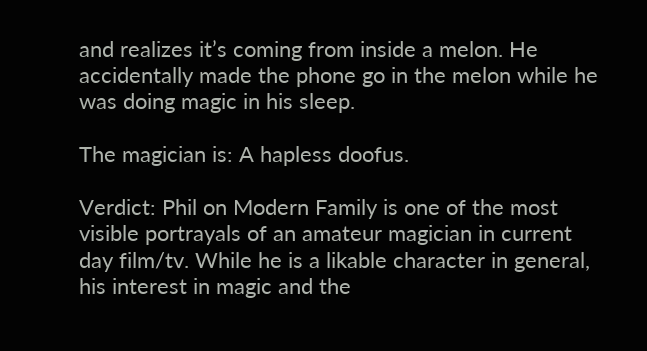and realizes it’s coming from inside a melon. He accidentally made the phone go in the melon while he was doing magic in his sleep.

The magician is: A hapless doofus.

Verdict: Phil on Modern Family is one of the most visible portrayals of an amateur magician in current day film/tv. While he is a likable character in general, his interest in magic and the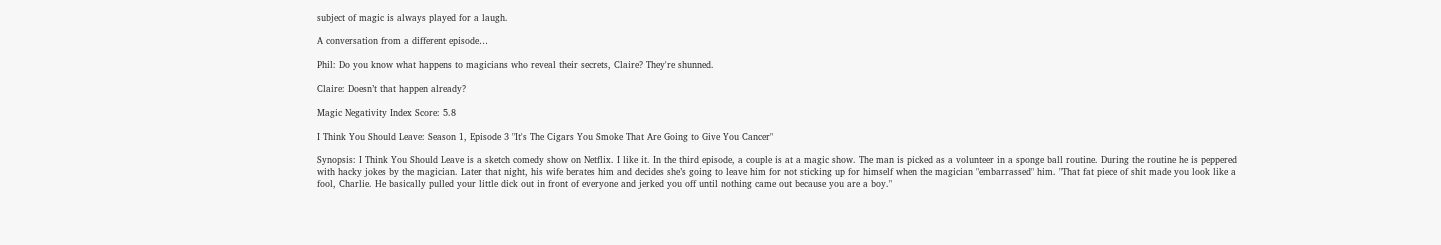subject of magic is always played for a laugh.

A conversation from a different episode…

Phil: Do you know what happens to magicians who reveal their secrets, Claire? They're shunned.

Claire: Doesn’t that happen already?

Magic Negativity Index Score: 5.8

I Think You Should Leave: Season 1, Episode 3 "It's The Cigars You Smoke That Are Going to Give You Cancer"

Synopsis: I Think You Should Leave is a sketch comedy show on Netflix. I like it. In the third episode, a couple is at a magic show. The man is picked as a volunteer in a sponge ball routine. During the routine he is peppered with hacky jokes by the magician. Later that night, his wife berates him and decides she’s going to leave him for not sticking up for himself when the magician "embarrassed" him. "That fat piece of shit made you look like a fool, Charlie. He basically pulled your little dick out in front of everyone and jerked you off until nothing came out because you are a boy."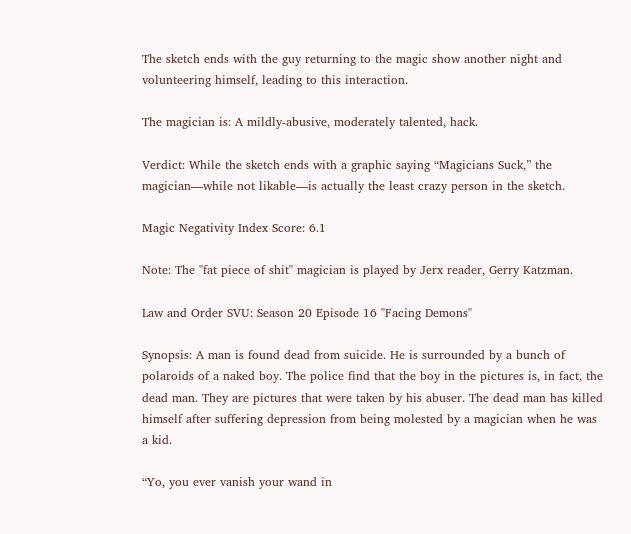The sketch ends with the guy returning to the magic show another night and volunteering himself, leading to this interaction.

The magician is: A mildly-abusive, moderately talented, hack.

Verdict: While the sketch ends with a graphic saying “Magicians Suck,” the magician—while not likable—is actually the least crazy person in the sketch.

Magic Negativity Index Score: 6.1

Note: The "fat piece of shit" magician is played by Jerx reader, Gerry Katzman.

Law and Order SVU: Season 20 Episode 16 "Facing Demons"

Synopsis: A man is found dead from suicide. He is surrounded by a bunch of polaroids of a naked boy. The police find that the boy in the pictures is, in fact, the dead man. They are pictures that were taken by his abuser. The dead man has killed himself after suffering depression from being molested by a magician when he was a kid.

“Yo, you ever vanish your wand in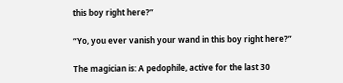this boy right here?”

“Yo, you ever vanish your wand in this boy right here?”

The magician is: A pedophile, active for the last 30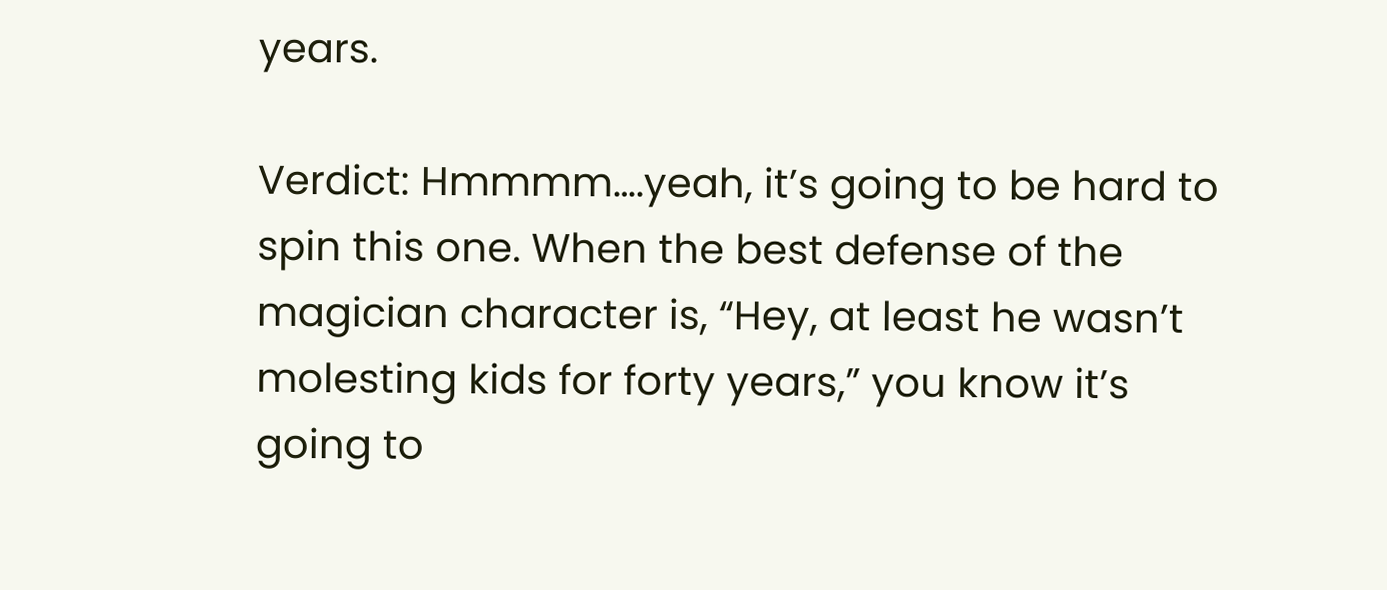years.

Verdict: Hmmmm….yeah, it’s going to be hard to spin this one. When the best defense of the magician character is, “Hey, at least he wasn’t molesting kids for forty years,” you know it’s going to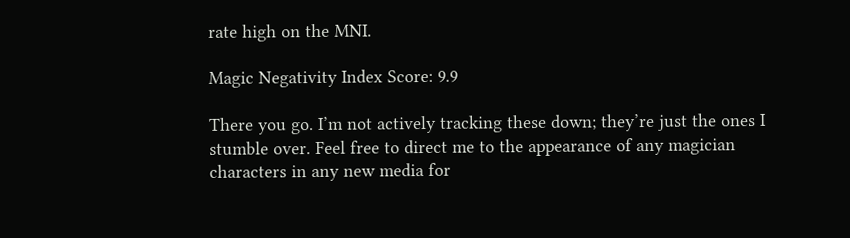rate high on the MNI.

Magic Negativity Index Score: 9.9

There you go. I’m not actively tracking these down; they’re just the ones I stumble over. Feel free to direct me to the appearance of any magician characters in any new media for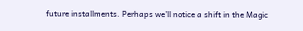future installments. Perhaps we’ll notice a shift in the Magic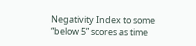Negativity Index to some “below 5” scores as time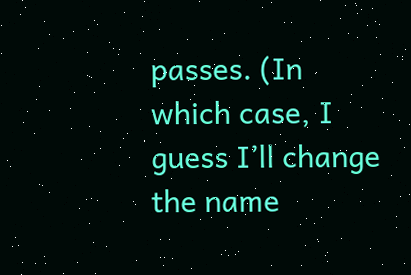passes. (In which case, I guess I’ll change the name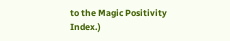to the Magic Positivity Index.)